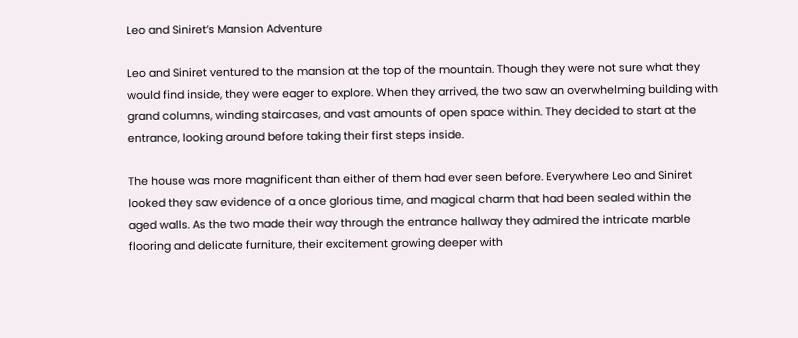Leo and Siniret’s Mansion Adventure

Leo and Siniret ventured to the mansion at the top of the mountain. Though they were not sure what they would find inside, they were eager to explore. When they arrived, the two saw an overwhelming building with grand columns, winding staircases, and vast amounts of open space within. They decided to start at the entrance, looking around before taking their first steps inside.

The house was more magnificent than either of them had ever seen before. Everywhere Leo and Siniret looked they saw evidence of a once glorious time, and magical charm that had been sealed within the aged walls. As the two made their way through the entrance hallway they admired the intricate marble flooring and delicate furniture, their excitement growing deeper with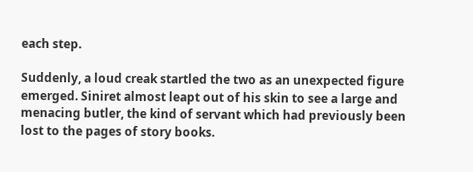each step.

Suddenly, a loud creak startled the two as an unexpected figure emerged. Siniret almost leapt out of his skin to see a large and menacing butler, the kind of servant which had previously been lost to the pages of story books.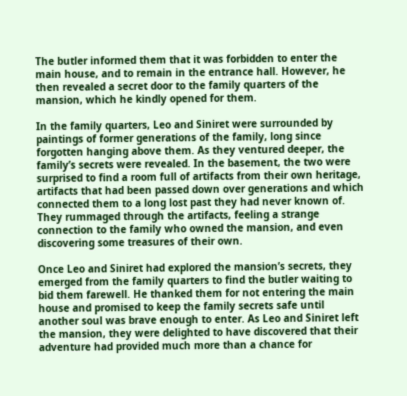The butler informed them that it was forbidden to enter the main house, and to remain in the entrance hall. However, he then revealed a secret door to the family quarters of the mansion, which he kindly opened for them.

In the family quarters, Leo and Siniret were surrounded by paintings of former generations of the family, long since forgotten hanging above them. As they ventured deeper, the family’s secrets were revealed. In the basement, the two were surprised to find a room full of artifacts from their own heritage, artifacts that had been passed down over generations and which connected them to a long lost past they had never known of. They rummaged through the artifacts, feeling a strange connection to the family who owned the mansion, and even discovering some treasures of their own.

Once Leo and Siniret had explored the mansion’s secrets, they emerged from the family quarters to find the butler waiting to bid them farewell. He thanked them for not entering the main house and promised to keep the family secrets safe until another soul was brave enough to enter. As Leo and Siniret left the mansion, they were delighted to have discovered that their adventure had provided much more than a chance for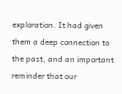exploration. It had given them a deep connection to the past, and an important reminder that our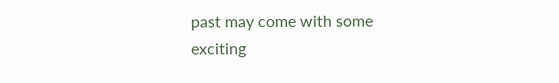past may come with some exciting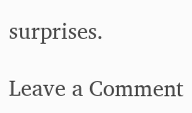surprises.

Leave a Comment